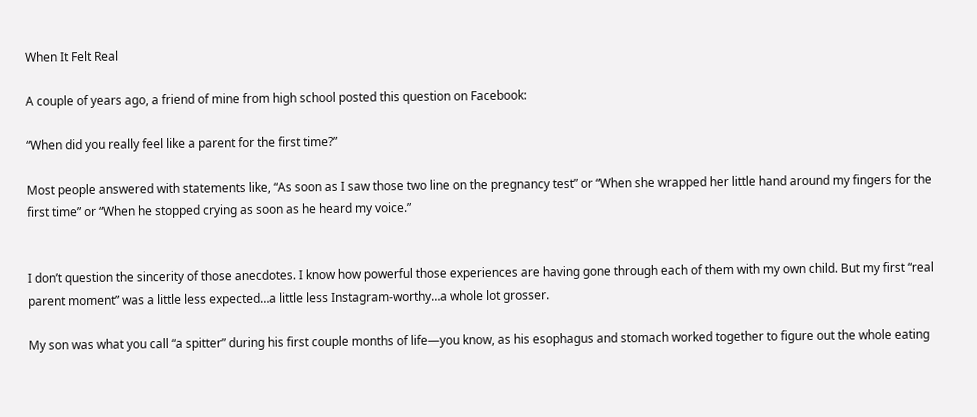When It Felt Real

A couple of years ago, a friend of mine from high school posted this question on Facebook:

“When did you really feel like a parent for the first time?”

Most people answered with statements like, “As soon as I saw those two line on the pregnancy test” or “When she wrapped her little hand around my fingers for the first time” or “When he stopped crying as soon as he heard my voice.”


I don’t question the sincerity of those anecdotes. I know how powerful those experiences are having gone through each of them with my own child. But my first “real parent moment” was a little less expected…a little less Instagram-worthy…a whole lot grosser.

My son was what you call “a spitter” during his first couple months of life—you know, as his esophagus and stomach worked together to figure out the whole eating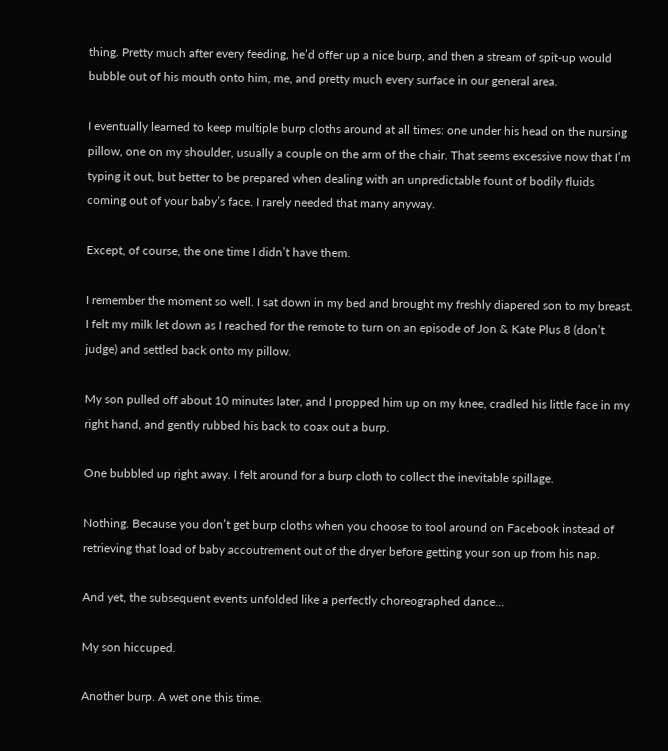thing. Pretty much after every feeding, he’d offer up a nice burp, and then a stream of spit-up would bubble out of his mouth onto him, me, and pretty much every surface in our general area.

I eventually learned to keep multiple burp cloths around at all times: one under his head on the nursing pillow, one on my shoulder, usually a couple on the arm of the chair. That seems excessive now that I’m typing it out, but better to be prepared when dealing with an unpredictable fount of bodily fluids coming out of your baby’s face. I rarely needed that many anyway.

Except, of course, the one time I didn’t have them.

I remember the moment so well. I sat down in my bed and brought my freshly diapered son to my breast. I felt my milk let down as I reached for the remote to turn on an episode of Jon & Kate Plus 8 (don’t judge) and settled back onto my pillow.

My son pulled off about 10 minutes later, and I propped him up on my knee, cradled his little face in my right hand, and gently rubbed his back to coax out a burp.

One bubbled up right away. I felt around for a burp cloth to collect the inevitable spillage.

Nothing. Because you don’t get burp cloths when you choose to tool around on Facebook instead of retrieving that load of baby accoutrement out of the dryer before getting your son up from his nap.

And yet, the subsequent events unfolded like a perfectly choreographed dance…

My son hiccuped.

Another burp. A wet one this time.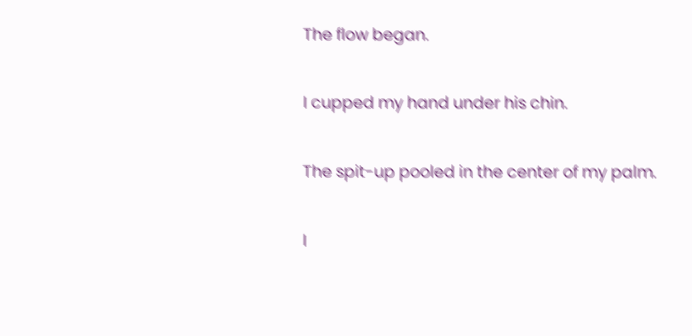The flow began.

I cupped my hand under his chin.

The spit-up pooled in the center of my palm.

I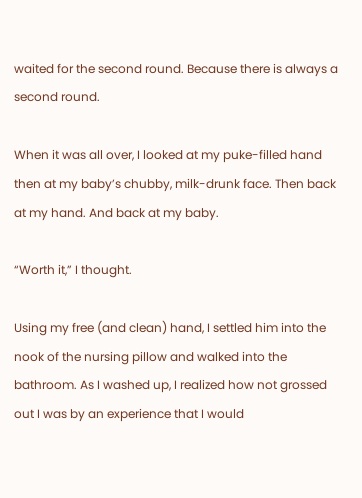waited for the second round. Because there is always a second round.

When it was all over, I looked at my puke-filled hand then at my baby’s chubby, milk-drunk face. Then back at my hand. And back at my baby.

“Worth it,” I thought.

Using my free (and clean) hand, I settled him into the nook of the nursing pillow and walked into the bathroom. As I washed up, I realized how not grossed out I was by an experience that I would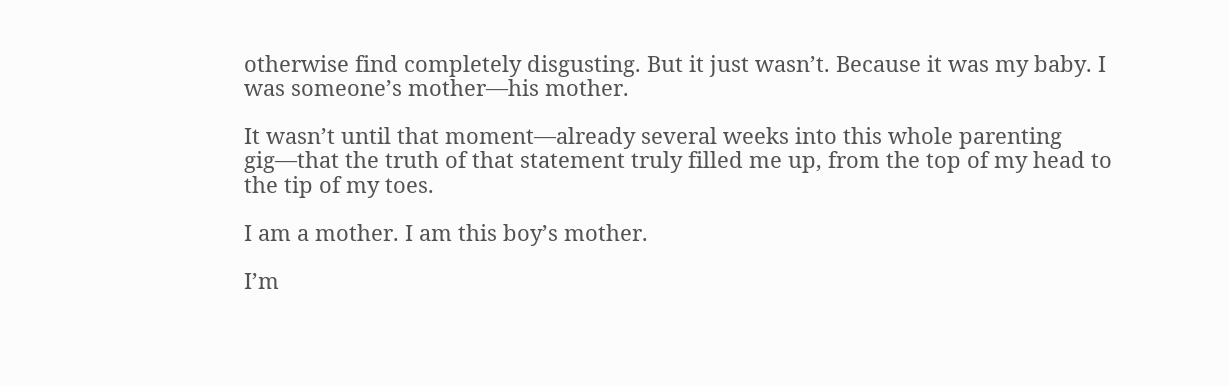otherwise find completely disgusting. But it just wasn’t. Because it was my baby. I was someone’s mother—his mother.

It wasn’t until that moment—already several weeks into this whole parenting gig—that the truth of that statement truly filled me up, from the top of my head to the tip of my toes.

I am a mother. I am this boy’s mother.

I’m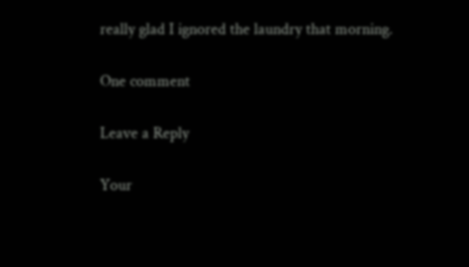really glad I ignored the laundry that morning.

One comment

Leave a Reply

Your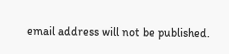email address will not be published.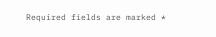Required fields are marked *